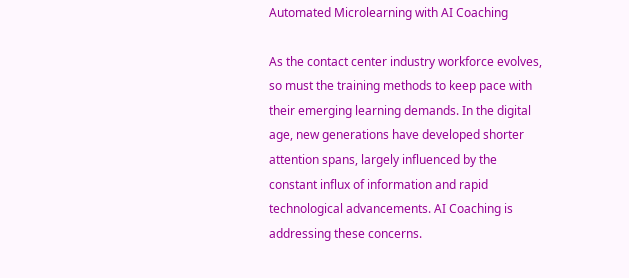Automated Microlearning with AI Coaching

As the contact center industry workforce evolves, so must the training methods to keep pace with their emerging learning demands. In the digital age, new generations have developed shorter attention spans, largely influenced by the constant influx of information and rapid technological advancements. AI Coaching is addressing these concerns.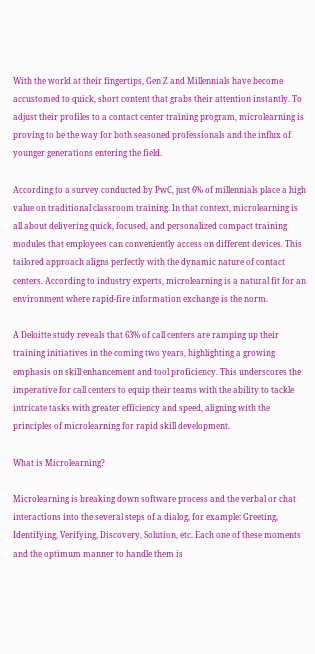With the world at their fingertips, Gen Z and Millennials have become accustomed to quick, short content that grabs their attention instantly. To adjust their profiles to a contact center training program, microlearning is proving to be the way for both seasoned professionals and the influx of younger generations entering the field.

According to a survey conducted by PwC, just 6% of millennials place a high value on traditional classroom training. In that context, microlearning is all about delivering quick, focused, and personalized compact training modules that employees can conveniently access on different devices. This tailored approach aligns perfectly with the dynamic nature of contact centers. According to industry experts, microlearning is a natural fit for an environment where rapid-fire information exchange is the norm.

A Deloitte study reveals that 63% of call centers are ramping up their training initiatives in the coming two years, highlighting a growing emphasis on skill enhancement and tool proficiency. This underscores the imperative for call centers to equip their teams with the ability to tackle intricate tasks with greater efficiency and speed, aligning with the principles of microlearning for rapid skill development.

What is Microlearning?

Microlearning is breaking down software process and the verbal or chat interactions into the several steps of a dialog, for example: Greeting, Identifying, Verifying, Discovery, Solution, etc. Each one of these moments and the optimum manner to handle them is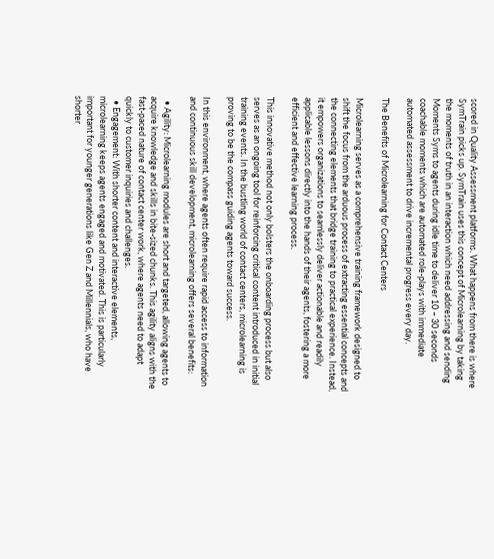scored in Quality Assessment platforms. What happens from there is where SymTrain picks up. SymTrain uses this concept of Microlearning by taking the moments of truth in an interaction which need addressing and sending Moments Syms to agents during idle time to deliver 10 – 30 seconds coachable moments which are automated role-plays with immediate automated assessment to drive incremental progress every day.

The Benefits of Microlearning for Contact Centers

Microlearning serves as a comprehensive training framework designed to shift the focus from the arduous process of extracting essential concepts and the connecting elements that bridge training to practical experience. Instead, it empowers organizations to seamlessly deliver actionable and readily applicable lessons directly into the hands of their agents, fostering a more efficient and effective learning process.

This innovative method not only bolsters the onboarding process but also serves as an ongoing tool for reinforcing critical content introduced in initial training events. In the bustling world of contact centers, microlearning is proving to be the compass guiding agents toward success.

In this environment, where agents often require rapid access to information and continuous skill development, microlearning offers several benefits:

  • Agility: Microlearning modules are short and targeted, allowing agents to acquire knowledge and skills in bite-sized chunks. This agility aligns with the fast-paced nature of contact center work, where agents need to adapt quickly to customer inquiries and challenges.
  • Engagement: With shorter content and interactive elements, microlearning keeps agents engaged and motivated. This is particularly important for younger generations like Gen Z and Millennials, who have shorter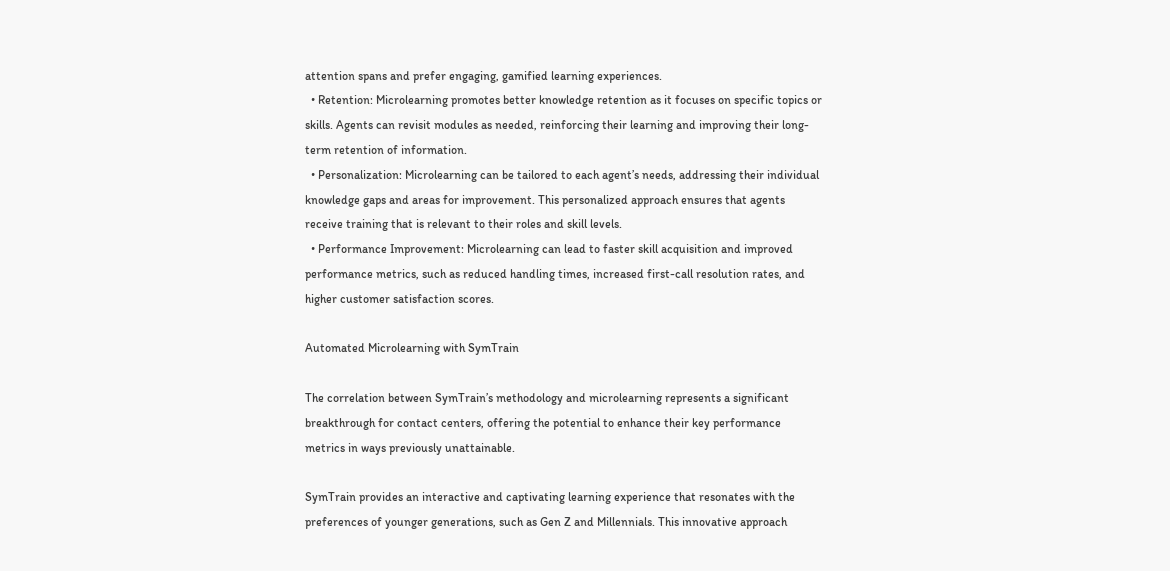attention spans and prefer engaging, gamified learning experiences.
  • Retention: Microlearning promotes better knowledge retention as it focuses on specific topics or skills. Agents can revisit modules as needed, reinforcing their learning and improving their long-term retention of information.
  • Personalization: Microlearning can be tailored to each agent’s needs, addressing their individual knowledge gaps and areas for improvement. This personalized approach ensures that agents receive training that is relevant to their roles and skill levels.
  • Performance Improvement: Microlearning can lead to faster skill acquisition and improved performance metrics, such as reduced handling times, increased first-call resolution rates, and higher customer satisfaction scores.

Automated Microlearning with SymTrain

The correlation between SymTrain’s methodology and microlearning represents a significant breakthrough for contact centers, offering the potential to enhance their key performance metrics in ways previously unattainable.

SymTrain provides an interactive and captivating learning experience that resonates with the preferences of younger generations, such as Gen Z and Millennials. This innovative approach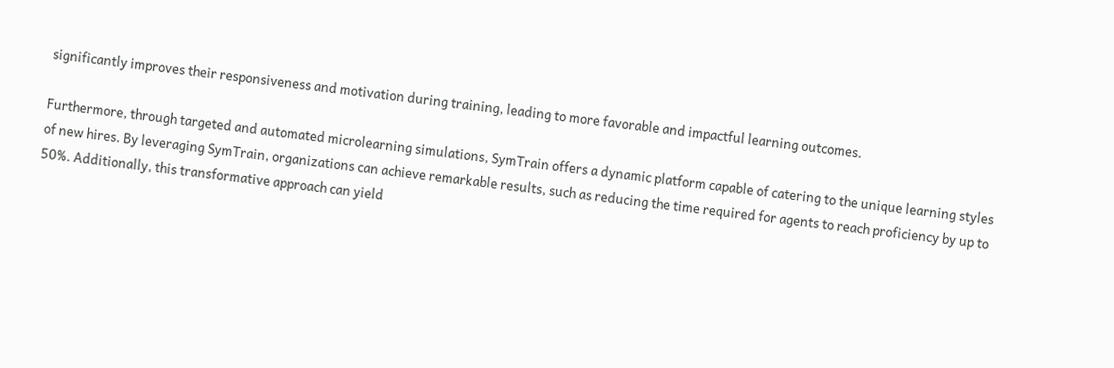significantly improves their responsiveness and motivation during training, leading to more favorable and impactful learning outcomes.

Furthermore, through targeted and automated microlearning simulations, SymTrain offers a dynamic platform capable of catering to the unique learning styles of new hires. By leveraging SymTrain, organizations can achieve remarkable results, such as reducing the time required for agents to reach proficiency by up to 50%. Additionally, this transformative approach can yield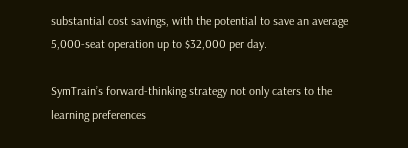substantial cost savings, with the potential to save an average 5,000-seat operation up to $32,000 per day.

SymTrain’s forward-thinking strategy not only caters to the learning preferences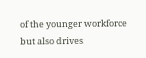of the younger workforce but also drives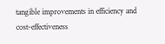tangible improvements in efficiency and cost-effectiveness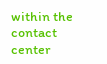within the contact center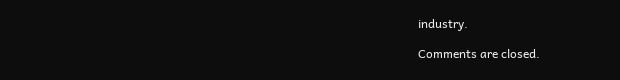industry.

Comments are closed.